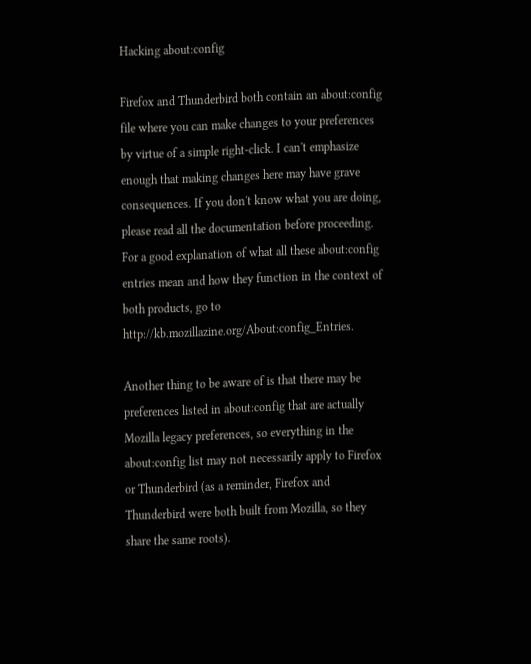Hacking about:config

Firefox and Thunderbird both contain an about:config file where you can make changes to your preferences by virtue of a simple right-click. I can't emphasize enough that making changes here may have grave consequences. If you don't know what you are doing, please read all the documentation before proceeding. For a good explanation of what all these about:config entries mean and how they function in the context of both products, go to http://kb.mozillazine.org/About:config_Entries.

Another thing to be aware of is that there may be preferences listed in about:config that are actually Mozilla legacy preferences, so everything in the about:config list may not necessarily apply to Firefox or Thunderbird (as a reminder, Firefox and Thunderbird were both built from Mozilla, so they share the same roots).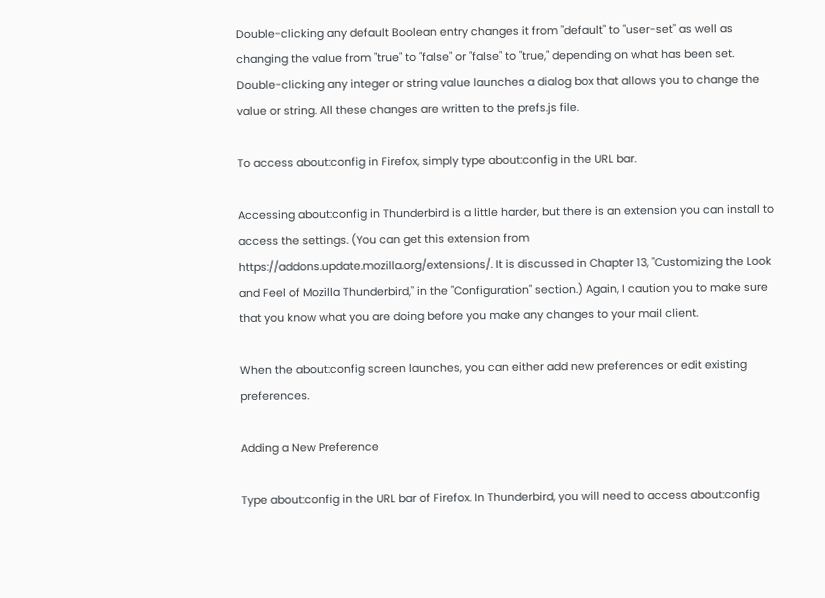Double-clicking any default Boolean entry changes it from "default" to "user-set" as well as changing the value from "true" to "false" or "false" to "true," depending on what has been set. Double-clicking any integer or string value launches a dialog box that allows you to change the value or string. All these changes are written to the prefs.js file.

To access about:config in Firefox, simply type about:config in the URL bar.

Accessing about:config in Thunderbird is a little harder, but there is an extension you can install to access the settings. (You can get this extension from https://addons.update.mozilla.org/extensions/. It is discussed in Chapter 13, "Customizing the Look and Feel of Mozilla Thunderbird," in the "Configuration" section.) Again, I caution you to make sure that you know what you are doing before you make any changes to your mail client.

When the about:config screen launches, you can either add new preferences or edit existing preferences.

Adding a New Preference

Type about:config in the URL bar of Firefox. In Thunderbird, you will need to access about:config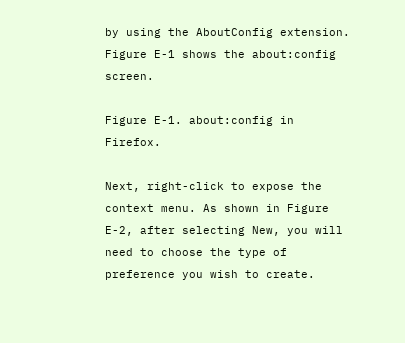by using the AboutConfig extension. Figure E-1 shows the about:config screen.

Figure E-1. about:config in Firefox.

Next, right-click to expose the context menu. As shown in Figure E-2, after selecting New, you will need to choose the type of preference you wish to create.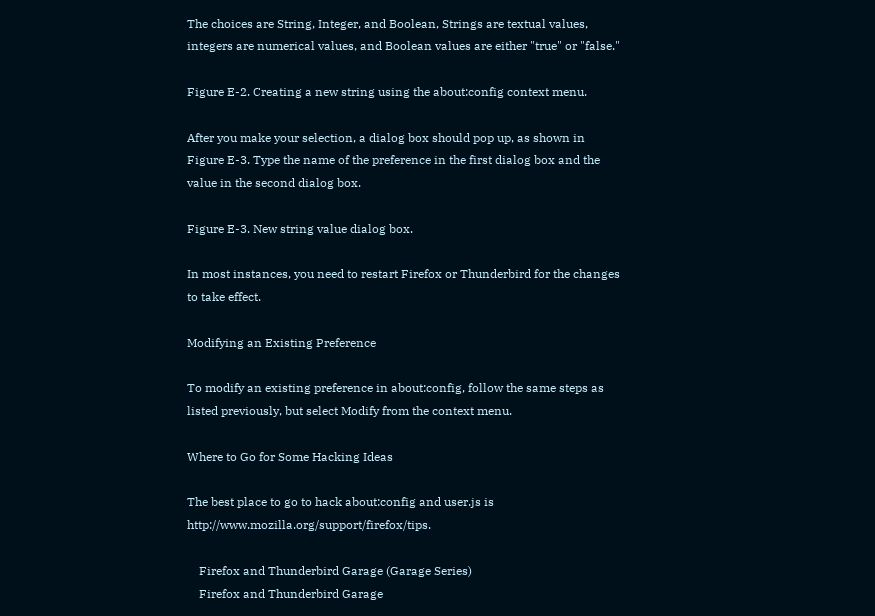The choices are String, Integer, and Boolean, Strings are textual values, integers are numerical values, and Boolean values are either "true" or "false."

Figure E-2. Creating a new string using the about:config context menu.

After you make your selection, a dialog box should pop up, as shown in Figure E-3. Type the name of the preference in the first dialog box and the value in the second dialog box.

Figure E-3. New string value dialog box.

In most instances, you need to restart Firefox or Thunderbird for the changes to take effect.

Modifying an Existing Preference

To modify an existing preference in about:config, follow the same steps as listed previously, but select Modify from the context menu.

Where to Go for Some Hacking Ideas

The best place to go to hack about:config and user.js is http://www.mozilla.org/support/firefox/tips.

    Firefox and Thunderbird Garage (Garage Series)
    Firefox and Thunderbird Garage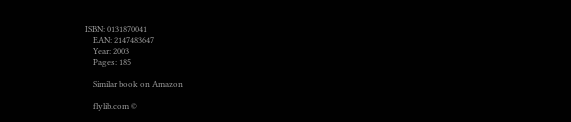ISBN: 0131870041
    EAN: 2147483647
    Year: 2003
    Pages: 185

    Similar book on Amazon

    flylib.com ©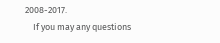2008-2017.
    If you may any questions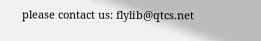please contact us: flylib@qtcs.net